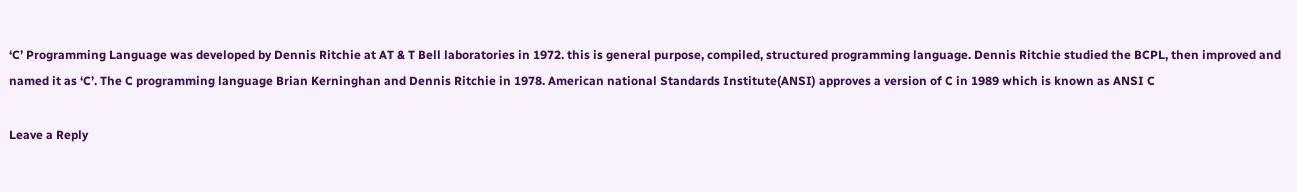‘C’ Programming Language was developed by Dennis Ritchie at AT & T Bell laboratories in 1972. this is general purpose, compiled, structured programming language. Dennis Ritchie studied the BCPL, then improved and named it as ‘C’. The C programming language Brian Kerninghan and Dennis Ritchie in 1978. American national Standards Institute(ANSI) approves a version of C in 1989 which is known as ANSI C

Leave a Reply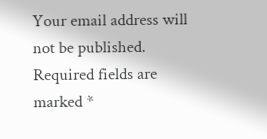Your email address will not be published. Required fields are marked *